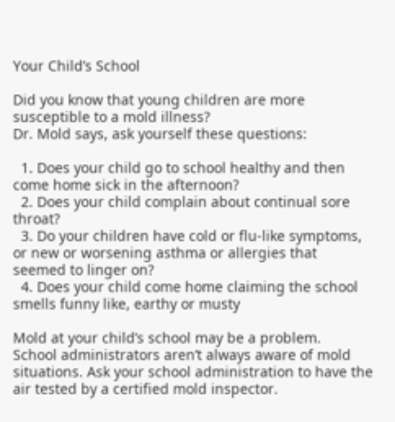Your Child’s School

Did you know that young children are more susceptible to a mold illness?
Dr. Mold says, ask yourself these questions:

  1. Does your child go to school healthy and then come home sick in the afternoon?
  2. Does your child complain about continual sore throat?
  3. Do your children have cold or flu-like symptoms, or new or worsening asthma or allergies that seemed to linger on?
  4. Does your child come home claiming the school smells funny like, earthy or musty

Mold at your child’s school may be a problem.
School administrators aren’t always aware of mold situations. Ask your school administration to have the air tested by a certified mold inspector.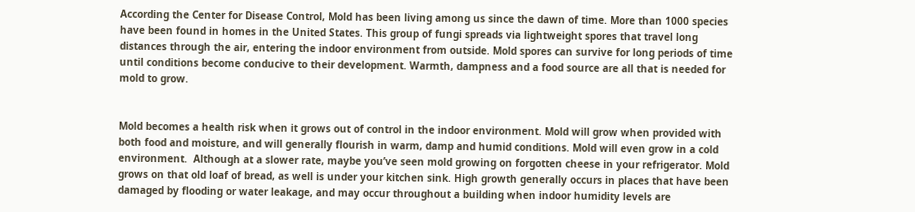According the Center for Disease Control, Mold has been living among us since the dawn of time. More than 1000 species have been found in homes in the United States. This group of fungi spreads via lightweight spores that travel long distances through the air, entering the indoor environment from outside. Mold spores can survive for long periods of time until conditions become conducive to their development. Warmth, dampness and a food source are all that is needed for mold to grow.


Mold becomes a health risk when it grows out of control in the indoor environment. Mold will grow when provided with both food and moisture, and will generally flourish in warm, damp and humid conditions. Mold will even grow in a cold environment.  Although at a slower rate, maybe you’ve seen mold growing on forgotten cheese in your refrigerator. Mold grows on that old loaf of bread, as well is under your kitchen sink. High growth generally occurs in places that have been damaged by flooding or water leakage, and may occur throughout a building when indoor humidity levels are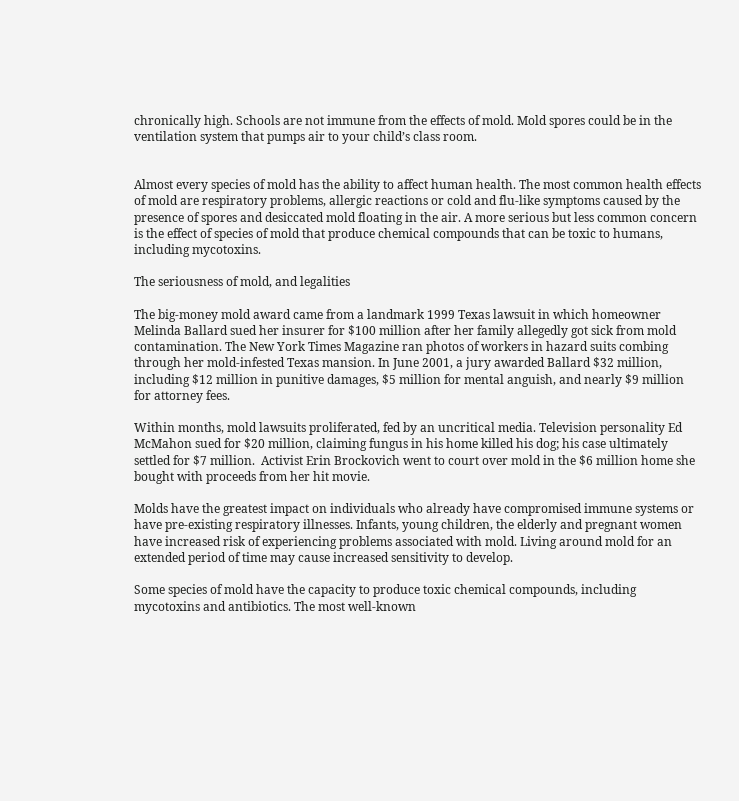chronically high. Schools are not immune from the effects of mold. Mold spores could be in the ventilation system that pumps air to your child’s class room.


Almost every species of mold has the ability to affect human health. The most common health effects of mold are respiratory problems, allergic reactions or cold and flu-like symptoms caused by the presence of spores and desiccated mold floating in the air. A more serious but less common concern is the effect of species of mold that produce chemical compounds that can be toxic to humans, including mycotoxins.

The seriousness of mold, and legalities

The big-money mold award came from a landmark 1999 Texas lawsuit in which homeowner Melinda Ballard sued her insurer for $100 million after her family allegedly got sick from mold contamination. The New York Times Magazine ran photos of workers in hazard suits combing through her mold-infested Texas mansion. In June 2001, a jury awarded Ballard $32 million, including $12 million in punitive damages, $5 million for mental anguish, and nearly $9 million for attorney fees.

Within months, mold lawsuits proliferated, fed by an uncritical media. Television personality Ed McMahon sued for $20 million, claiming fungus in his home killed his dog; his case ultimately settled for $7 million.  Activist Erin Brockovich went to court over mold in the $6 million home she bought with proceeds from her hit movie.

Molds have the greatest impact on individuals who already have compromised immune systems or have pre-existing respiratory illnesses. Infants, young children, the elderly and pregnant women have increased risk of experiencing problems associated with mold. Living around mold for an extended period of time may cause increased sensitivity to develop.

Some species of mold have the capacity to produce toxic chemical compounds, including mycotoxins and antibiotics. The most well-known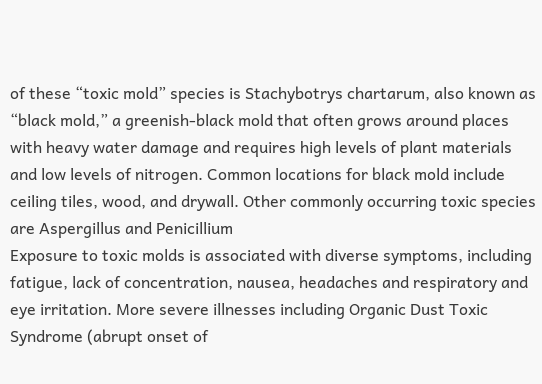of these “toxic mold” species is Stachybotrys chartarum, also known as “black mold,” a greenish-black mold that often grows around places with heavy water damage and requires high levels of plant materials and low levels of nitrogen. Common locations for black mold include ceiling tiles, wood, and drywall. Other commonly occurring toxic species are Aspergillus and Penicillium
Exposure to toxic molds is associated with diverse symptoms, including fatigue, lack of concentration, nausea, headaches and respiratory and eye irritation. More severe illnesses including Organic Dust Toxic Syndrome (abrupt onset of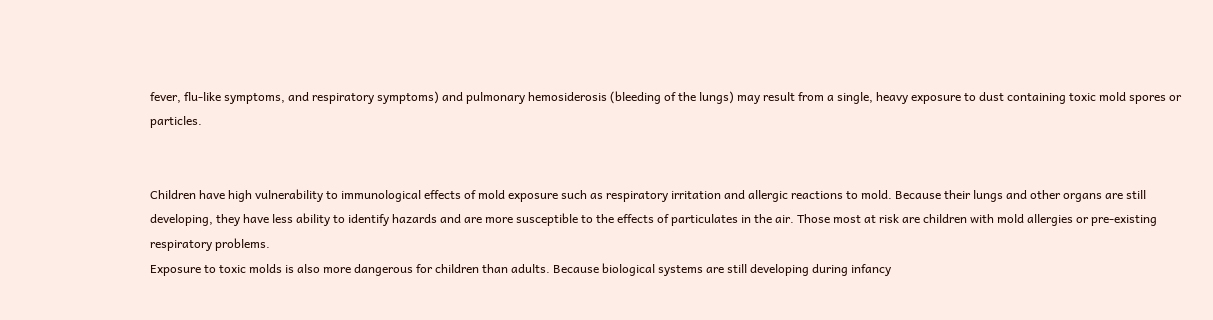fever, flu-like symptoms, and respiratory symptoms) and pulmonary hemosiderosis (bleeding of the lungs) may result from a single, heavy exposure to dust containing toxic mold spores or particles.


Children have high vulnerability to immunological effects of mold exposure such as respiratory irritation and allergic reactions to mold. Because their lungs and other organs are still developing, they have less ability to identify hazards and are more susceptible to the effects of particulates in the air. Those most at risk are children with mold allergies or pre-existing respiratory problems.
Exposure to toxic molds is also more dangerous for children than adults. Because biological systems are still developing during infancy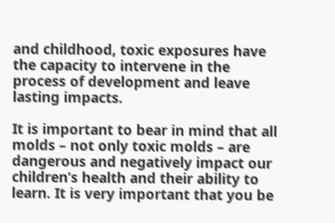and childhood, toxic exposures have the capacity to intervene in the process of development and leave lasting impacts.

It is important to bear in mind that all molds – not only toxic molds – are dangerous and negatively impact our children’s health and their ability to learn. It is very important that you be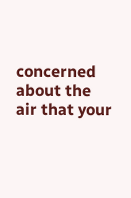concerned about the air that your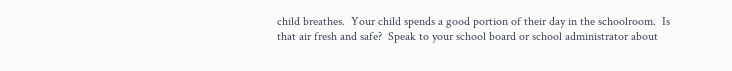child breathes.  Your child spends a good portion of their day in the schoolroom.  Is that air fresh and safe?  Speak to your school board or school administrator about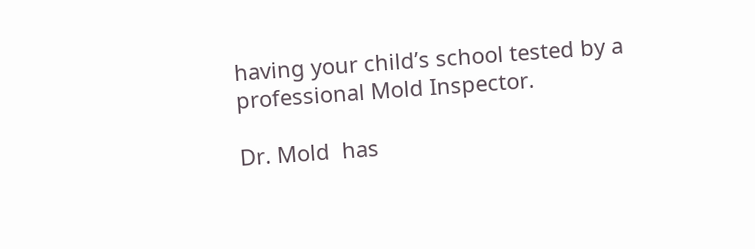having your child’s school tested by a professional Mold Inspector.

Dr. Mold  has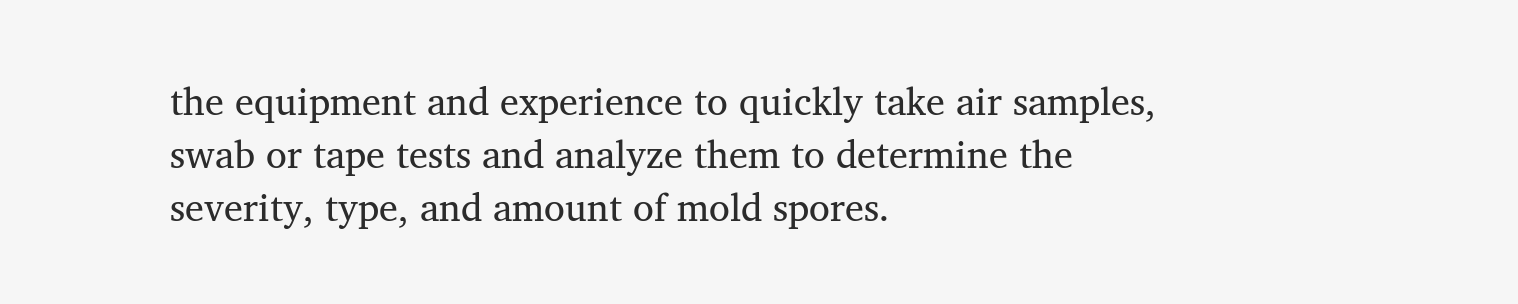the equipment and experience to quickly take air samples, swab or tape tests and analyze them to determine the severity, type, and amount of mold spores.